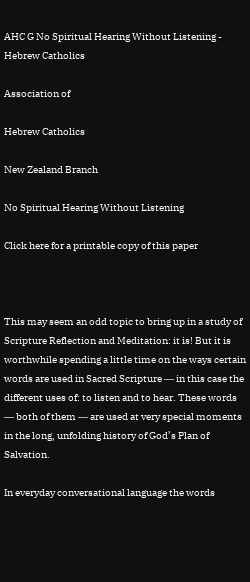AHC G No Spiritual Hearing Without Listening - Hebrew Catholics

Association of

Hebrew Catholics

New Zealand Branch

No Spiritual Hearing Without Listening

Click here for a printable copy of this paper



This may seem an odd topic to bring up in a study of Scripture Reflection and Meditation: it is! But it is worthwhile spending a little time on the ways certain words are used in Sacred Scripture ― in this case the different uses of: to listen and to hear. These words ― both of them ― are used at very special moments in the long, unfolding history of God’s Plan of Salvation.

In everyday conversational language the words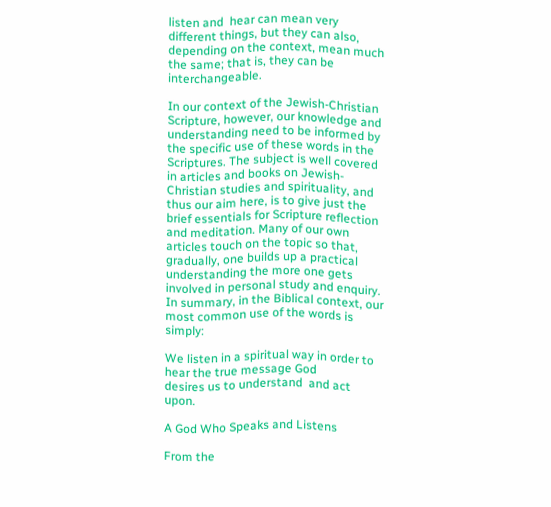listen and  hear can mean very different things, but they can also, depending on the context, mean much the same; that is, they can be interchangeable.

In our context of the Jewish-Christian Scripture, however, our knowledge and understanding need to be informed by the specific use of these words in the Scriptures. The subject is well covered in articles and books on Jewish-Christian studies and spirituality, and thus our aim here, is to give just the brief essentials for Scripture reflection and meditation. Many of our own articles touch on the topic so that, gradually, one builds up a practical understanding the more one gets involved in personal study and enquiry. In summary, in the Biblical context, our most common use of the words is simply:

We listen in a spiritual way in order to hear the true message God
desires us to understand  and act upon.

A God Who Speaks and Listens

From the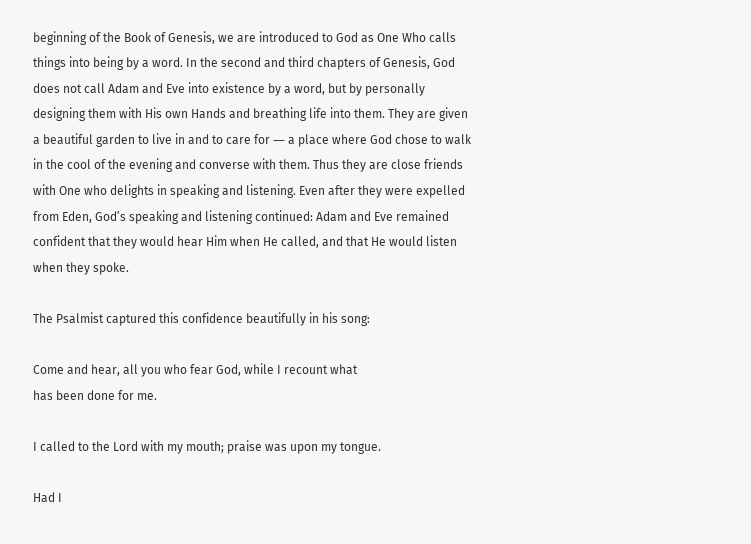beginning of the Book of Genesis, we are introduced to God as One Who calls things into being by a word. In the second and third chapters of Genesis, God does not call Adam and Eve into existence by a word, but by personally designing them with His own Hands and breathing life into them. They are given a beautiful garden to live in and to care for ― a place where God chose to walk in the cool of the evening and converse with them. Thus they are close friends with One who delights in speaking and listening. Even after they were expelled from Eden, God’s speaking and listening continued: Adam and Eve remained confident that they would hear Him when He called, and that He would listen when they spoke.

The Psalmist captured this confidence beautifully in his song:

Come and hear, all you who fear God, while I recount what
has been done for me.

I called to the Lord with my mouth; praise was upon my tongue.

Had I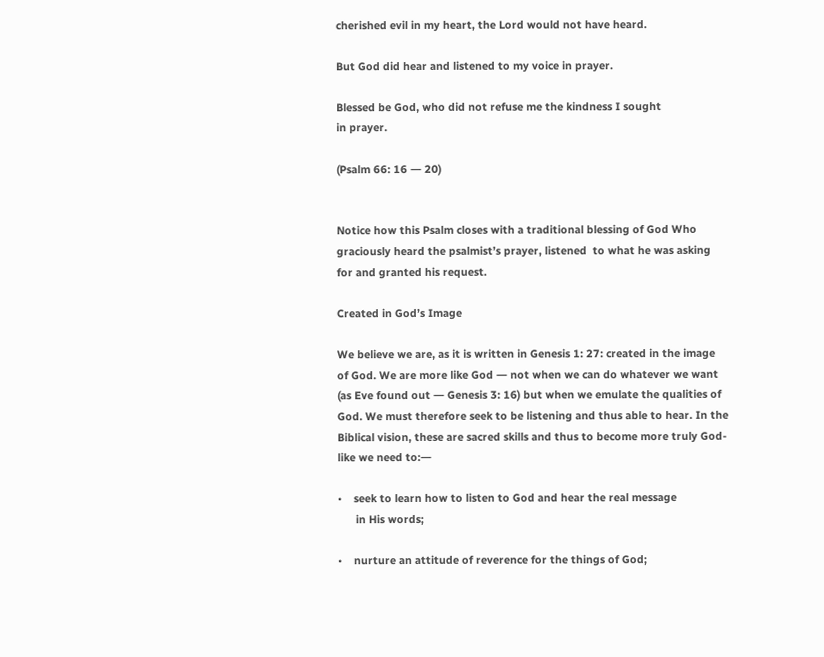cherished evil in my heart, the Lord would not have heard.

But God did hear and listened to my voice in prayer.

Blessed be God, who did not refuse me the kindness I sought
in prayer.

(Psalm 66: 16 ― 20)


Notice how this Psalm closes with a traditional blessing of God Who graciously heard the psalmist’s prayer, listened  to what he was asking for and granted his request.

Created in God’s Image

We believe we are, as it is written in Genesis 1: 27: created in the image of God. We are more like God ― not when we can do whatever we want (as Eve found out ― Genesis 3: 16) but when we emulate the qualities of God. We must therefore seek to be listening and thus able to hear. In the Biblical vision, these are sacred skills and thus to become more truly God-like we need to:―

•    seek to learn how to listen to God and hear the real message
      in His words;

•    nurture an attitude of reverence for the things of God;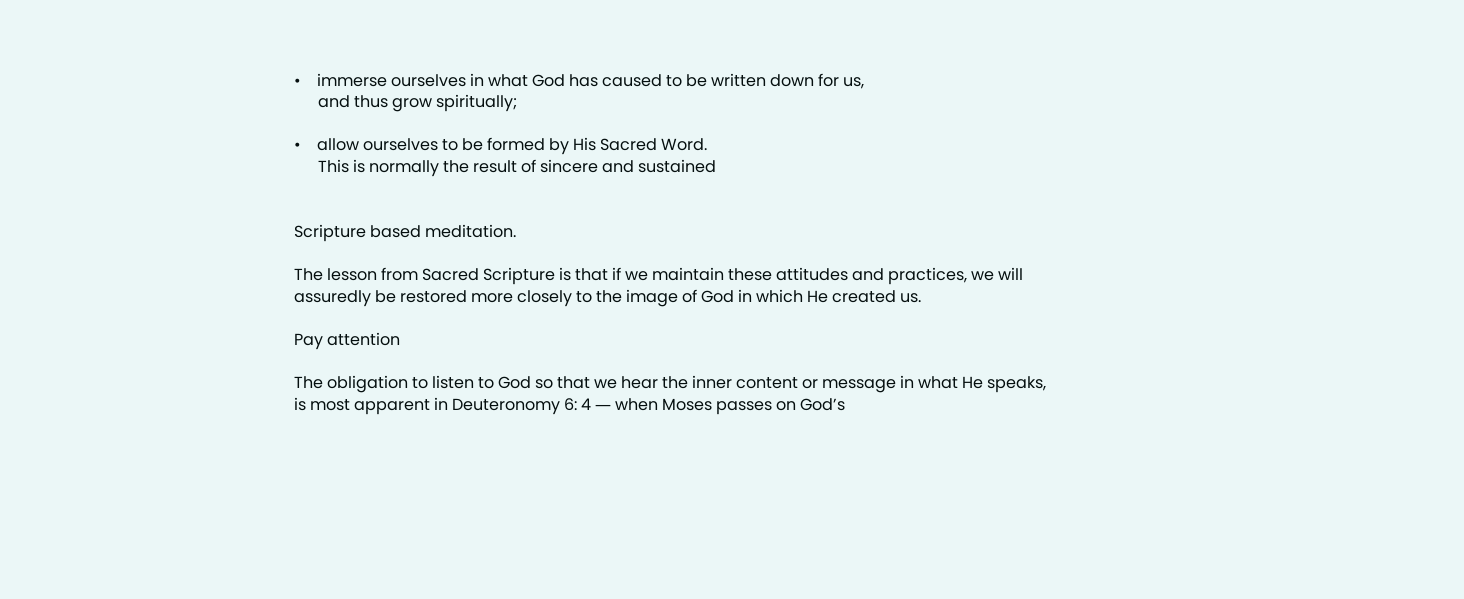•    immerse ourselves in what God has caused to be written down for us,
      and thus grow spiritually;

•    allow ourselves to be formed by His Sacred Word.
      This is normally the result of sincere and sustained


Scripture based meditation.

The lesson from Sacred Scripture is that if we maintain these attitudes and practices, we will assuredly be restored more closely to the image of God in which He created us.

Pay attention

The obligation to listen to God so that we hear the inner content or message in what He speaks, is most apparent in Deuteronomy 6: 4 ― when Moses passes on God’s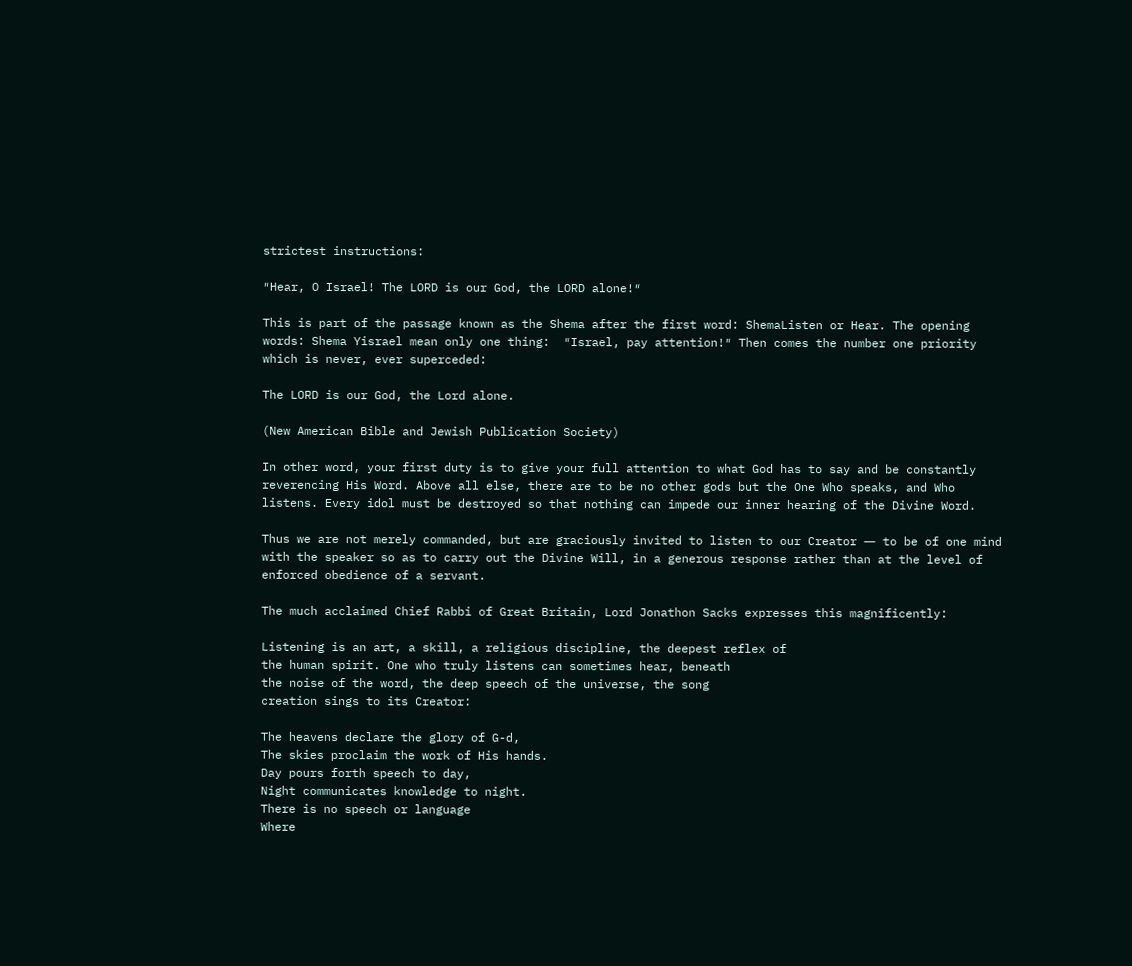strictest instructions:

″Hear, O Israel! The LORD is our God, the LORD alone!″

This is part of the passage known as the Shema after the first word: ShemaListen or Hear. The opening words: Shema Yisrael mean only one thing:  ″Israel, pay attention!″ Then comes the number one priority which is never, ever superceded:

The LORD is our God, the Lord alone.

(New American Bible and Jewish Publication Society)

In other word, your first duty is to give your full attention to what God has to say and be constantly reverencing His Word. Above all else, there are to be no other gods but the One Who speaks, and Who listens. Every idol must be destroyed so that nothing can impede our inner hearing of the Divine Word.

Thus we are not merely commanded, but are graciously invited to listen to our Creator ― to be of one mind with the speaker so as to carry out the Divine Will, in a generous response rather than at the level of enforced obedience of a servant.

The much acclaimed Chief Rabbi of Great Britain, Lord Jonathon Sacks expresses this magnificently:

Listening is an art, a skill, a religious discipline, the deepest reflex of
the human spirit. One who truly listens can sometimes hear, beneath
the noise of the word, the deep speech of the universe, the song
creation sings to its Creator:

The heavens declare the glory of G-d,
The skies proclaim the work of His hands.
Day pours forth speech to day,
Night communicates knowledge to night.
There is no speech or language
Where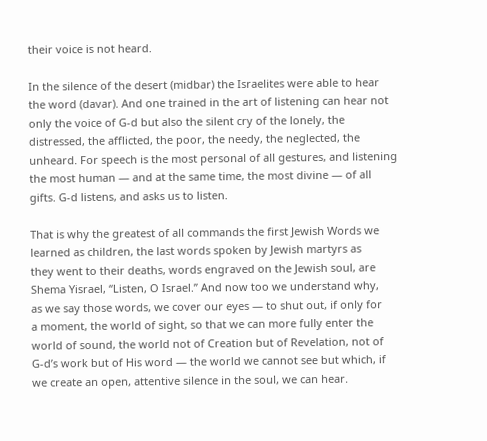their voice is not heard.

In the silence of the desert (midbar) the Israelites were able to hear
the word (davar). And one trained in the art of listening can hear not
only the voice of G-d but also the silent cry of the lonely, the
distressed, the afflicted, the poor, the needy, the neglected, the
unheard. For speech is the most personal of all gestures, and listening
the most human ― and at the same time, the most divine ― of all
gifts. G-d listens, and asks us to listen.

That is why the greatest of all commands the first Jewish Words we
learned as children, the last words spoken by Jewish martyrs as
they went to their deaths, words engraved on the Jewish soul, are
Shema Yisrael, “Listen, O Israel.” And now too we understand why,
as we say those words, we cover our eyes ― to shut out, if only for
a moment, the world of sight, so that we can more fully enter the
world of sound, the world not of Creation but of Revelation, not of
G-d’s work but of His word — the world we cannot see but which, if
we create an open, attentive silence in the soul, we can hear.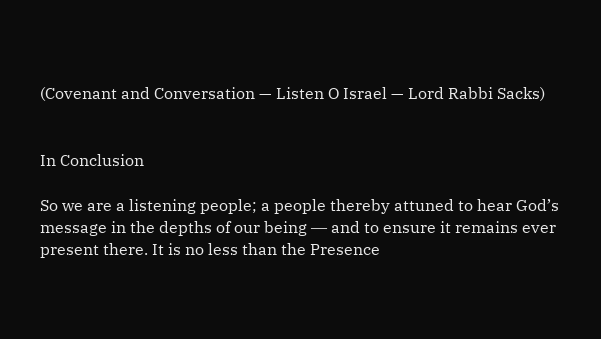(Covenant and Conversation — Listen O Israel — Lord Rabbi Sacks)


In Conclusion

So we are a listening people; a people thereby attuned to hear God’s message in the depths of our being ― and to ensure it remains ever present there. It is no less than the Presence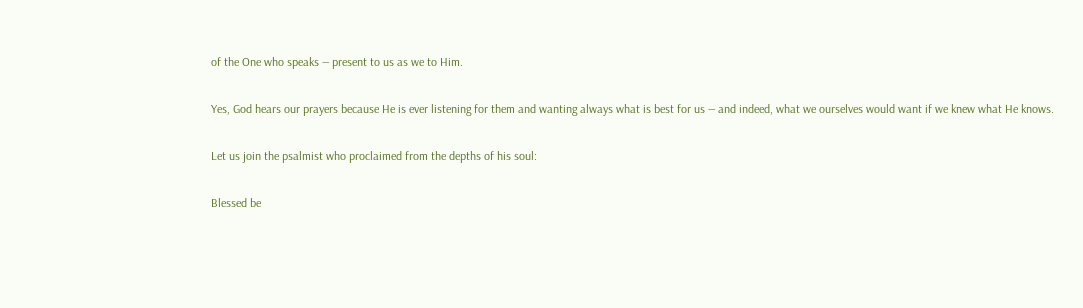of the One who speaks ― present to us as we to Him.

Yes, God hears our prayers because He is ever listening for them and wanting always what is best for us ― and indeed, what we ourselves would want if we knew what He knows.

Let us join the psalmist who proclaimed from the depths of his soul:

Blessed be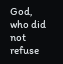God, who did not refuse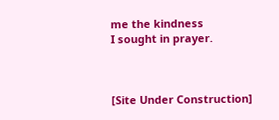me the kindness
I sought in prayer.



[Site Under Construction]